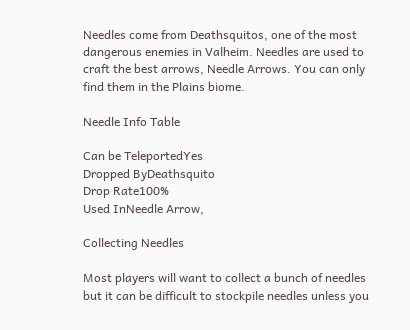Needles come from Deathsquitos, one of the most dangerous enemies in Valheim. Needles are used to craft the best arrows, Needle Arrows. You can only find them in the Plains biome.

Needle Info Table

Can be TeleportedYes
Dropped ByDeathsquito
Drop Rate100%
Used InNeedle Arrow,

Collecting Needles

Most players will want to collect a bunch of needles but it can be difficult to stockpile needles unless you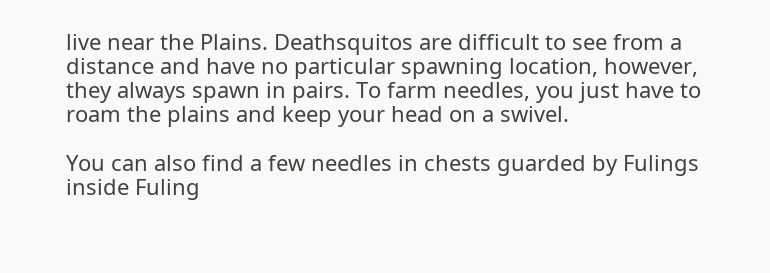live near the Plains. Deathsquitos are difficult to see from a distance and have no particular spawning location, however, they always spawn in pairs. To farm needles, you just have to roam the plains and keep your head on a swivel.

You can also find a few needles in chests guarded by Fulings inside Fuling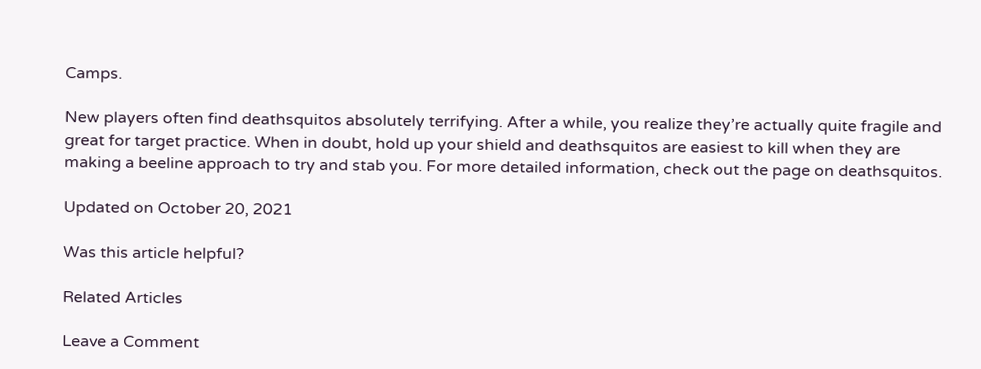Camps.

New players often find deathsquitos absolutely terrifying. After a while, you realize they’re actually quite fragile and great for target practice. When in doubt, hold up your shield and deathsquitos are easiest to kill when they are making a beeline approach to try and stab you. For more detailed information, check out the page on deathsquitos.

Updated on October 20, 2021

Was this article helpful?

Related Articles

Leave a Comment